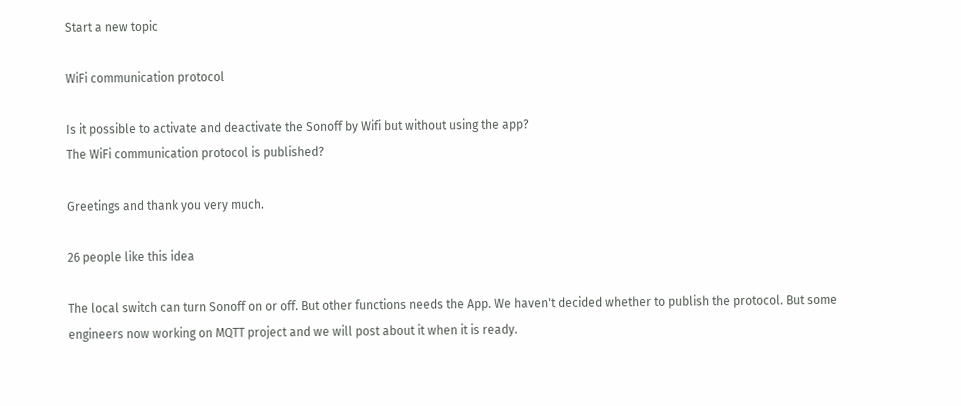Start a new topic

WiFi communication protocol

Is it possible to activate and deactivate the Sonoff by Wifi but without using the app?
The WiFi communication protocol is published?

Greetings and thank you very much.

26 people like this idea

The local switch can turn Sonoff on or off. But other functions needs the App. We haven't decided whether to publish the protocol. But some engineers now working on MQTT project and we will post about it when it is ready.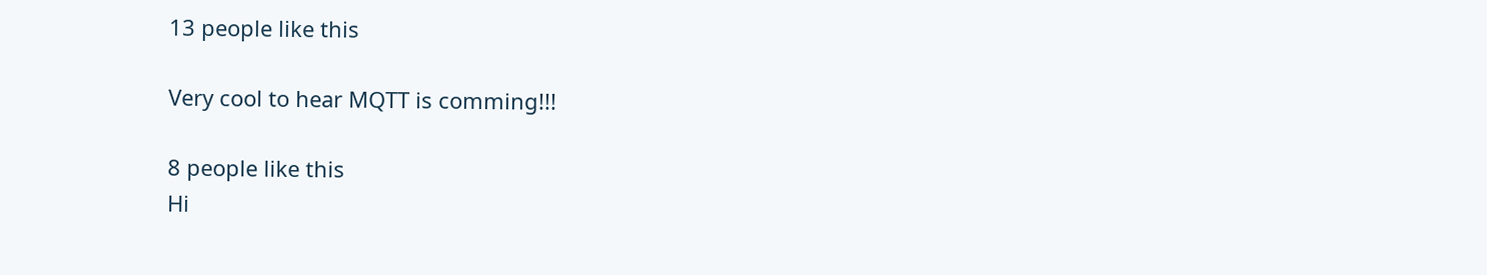13 people like this

Very cool to hear MQTT is comming!!!

8 people like this
Hi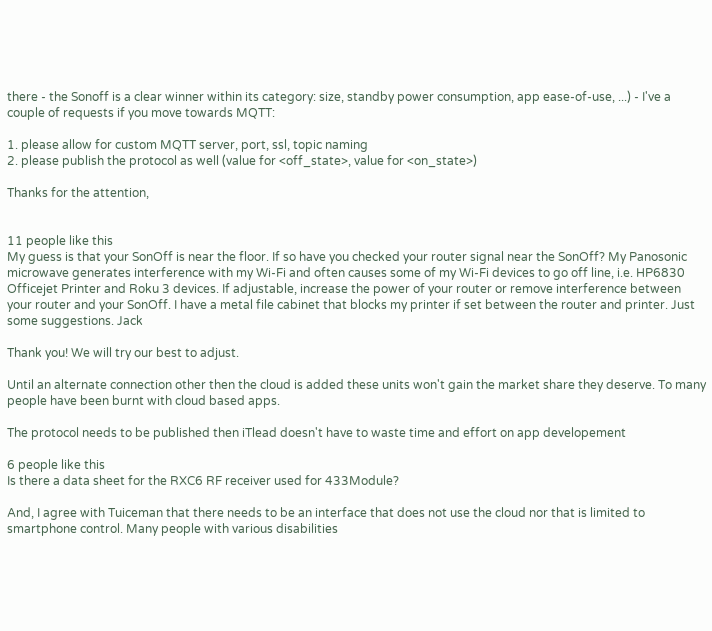there - the Sonoff is a clear winner within its category: size, standby power consumption, app ease-of-use, ...) - I've a couple of requests if you move towards MQTT:

1. please allow for custom MQTT server, port, ssl, topic naming
2. please publish the protocol as well (value for <off_state>, value for <on_state>)

Thanks for the attention,


11 people like this
My guess is that your SonOff is near the floor. If so have you checked your router signal near the SonOff? My Panosonic microwave generates interference with my Wi-Fi and often causes some of my Wi-Fi devices to go off line, i.e. HP6830 Officejet Printer and Roku 3 devices. If adjustable, increase the power of your router or remove interference between your router and your SonOff. I have a metal file cabinet that blocks my printer if set between the router and printer. Just some suggestions. Jack

Thank you! We will try our best to adjust.

Until an alternate connection other then the cloud is added these units won't gain the market share they deserve. To many people have been burnt with cloud based apps.

The protocol needs to be published then iTlead doesn't have to waste time and effort on app developement

6 people like this
Is there a data sheet for the RXC6 RF receiver used for 433Module?

And, I agree with Tuiceman that there needs to be an interface that does not use the cloud nor that is limited to smartphone control. Many people with various disabilities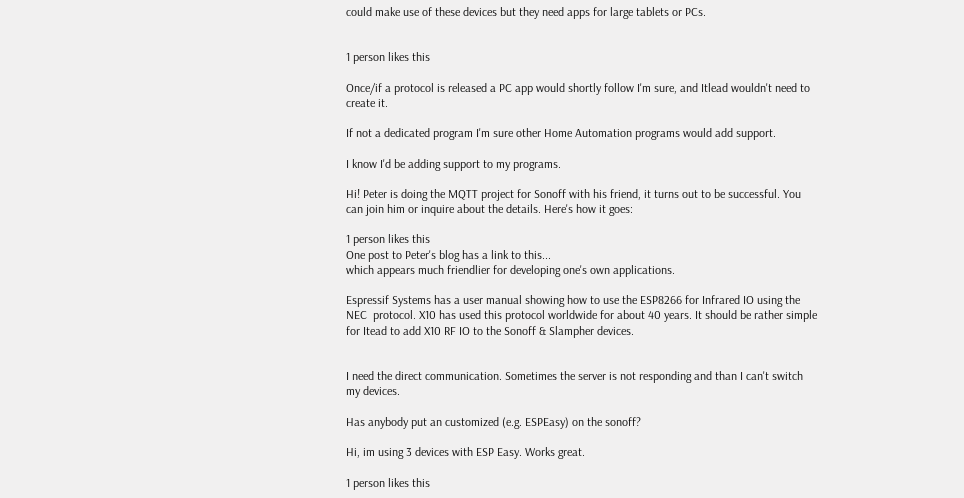could make use of these devices but they need apps for large tablets or PCs.


1 person likes this

Once/if a protocol is released a PC app would shortly follow I'm sure, and Itlead wouldn't need to create it.

If not a dedicated program I'm sure other Home Automation programs would add support.

I know I'd be adding support to my programs.

Hi! Peter is doing the MQTT project for Sonoff with his friend, it turns out to be successful. You can join him or inquire about the details. Here's how it goes:

1 person likes this
One post to Peter's blog has a link to this...
which appears much friendlier for developing one's own applications.

Espressif Systems has a user manual showing how to use the ESP8266 for Infrared IO using the NEC  protocol. X10 has used this protocol worldwide for about 40 years. It should be rather simple for Itead to add X10 RF IO to the Sonoff & Slampher devices.


I need the direct communication. Sometimes the server is not responding and than I can't switch my devices.

Has anybody put an customized (e.g. ESPEasy) on the sonoff?

Hi, im using 3 devices with ESP Easy. Works great.

1 person likes this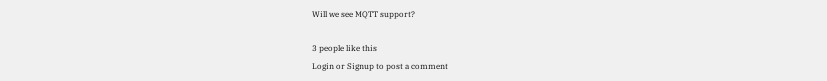Will we see MQTT support?

3 people like this
Login or Signup to post a comment